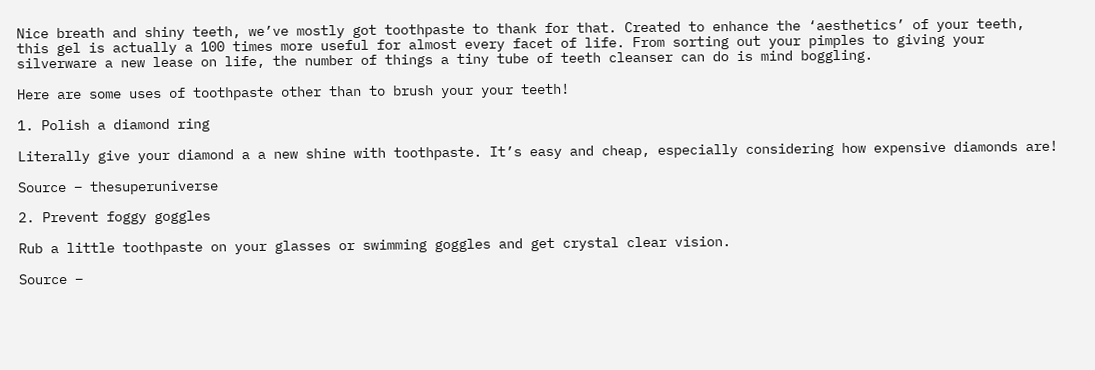Nice breath and shiny teeth, we’ve mostly got toothpaste to thank for that. Created to enhance the ‘aesthetics’ of your teeth, this gel is actually a 100 times more useful for almost every facet of life. From sorting out your pimples to giving your silverware a new lease on life, the number of things a tiny tube of teeth cleanser can do is mind boggling.

Here are some uses of toothpaste other than to brush your your teeth!

1. Polish a diamond ring

Literally give your diamond a a new shine with toothpaste. It’s easy and cheap, especially considering how expensive diamonds are!

Source – thesuperuniverse

2. Prevent foggy goggles

Rub a little toothpaste on your glasses or swimming goggles and get crystal clear vision.

Source –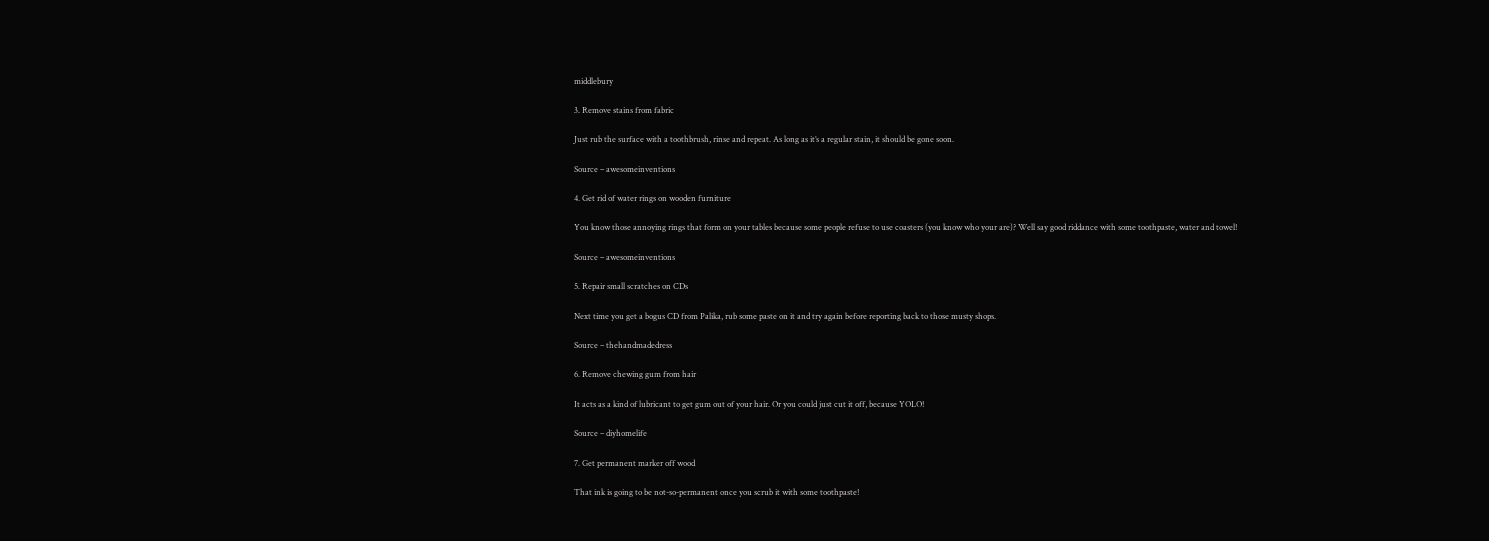middlebury

3. Remove stains from fabric

Just rub the surface with a toothbrush, rinse and repeat. As long as it’s a regular stain, it should be gone soon.

Source – awesomeinventions

4. Get rid of water rings on wooden furniture

You know those annoying rings that form on your tables because some people refuse to use coasters (you know who your are)? Well say good riddance with some toothpaste, water and towel!

Source – awesomeinventions

5. Repair small scratches on CDs

Next time you get a bogus CD from Palika, rub some paste on it and try again before reporting back to those musty shops.

Source – thehandmadedress

6. Remove chewing gum from hair

It acts as a kind of lubricant to get gum out of your hair. Or you could just cut it off, because YOLO!

Source – diyhomelife

7. Get permanent marker off wood

That ink is going to be not-so-permanent once you scrub it with some toothpaste!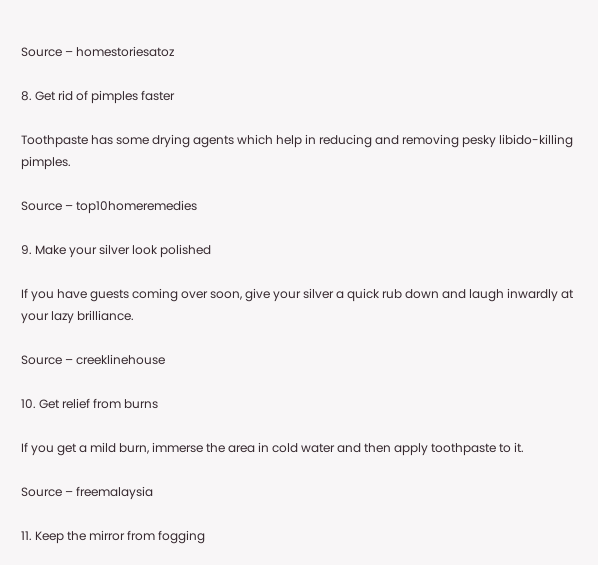Source – homestoriesatoz

8. Get rid of pimples faster

Toothpaste has some drying agents which help in reducing and removing pesky libido-killing pimples.

Source – top10homeremedies

9. Make your silver look polished

If you have guests coming over soon, give your silver a quick rub down and laugh inwardly at your lazy brilliance.

Source – creeklinehouse

10. Get relief from burns

If you get a mild burn, immerse the area in cold water and then apply toothpaste to it.

Source – freemalaysia

11. Keep the mirror from fogging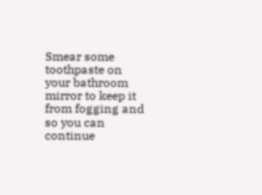Smear some toothpaste on your bathroom mirror to keep it from fogging and so you can continue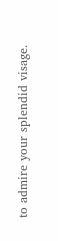to admire your splendid visage.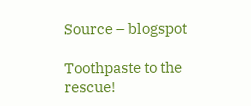Source – blogspot

Toothpaste to the rescue!